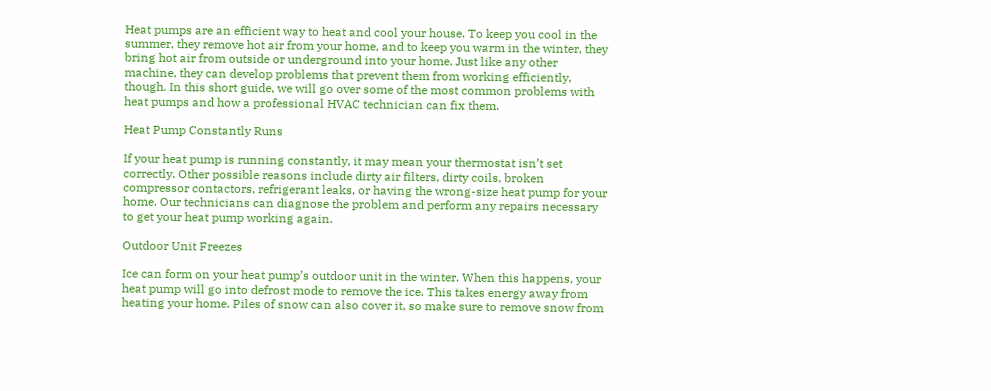Heat pumps are an efficient way to heat and cool your house. To keep you cool in the summer, they remove hot air from your home, and to keep you warm in the winter, they bring hot air from outside or underground into your home. Just like any other machine, they can develop problems that prevent them from working efficiently, though. In this short guide, we will go over some of the most common problems with heat pumps and how a professional HVAC technician can fix them.

Heat Pump Constantly Runs

If your heat pump is running constantly, it may mean your thermostat isn’t set correctly. Other possible reasons include dirty air filters, dirty coils, broken compressor contactors, refrigerant leaks, or having the wrong-size heat pump for your home. Our technicians can diagnose the problem and perform any repairs necessary to get your heat pump working again.

Outdoor Unit Freezes

Ice can form on your heat pump’s outdoor unit in the winter. When this happens, your heat pump will go into defrost mode to remove the ice. This takes energy away from heating your home. Piles of snow can also cover it, so make sure to remove snow from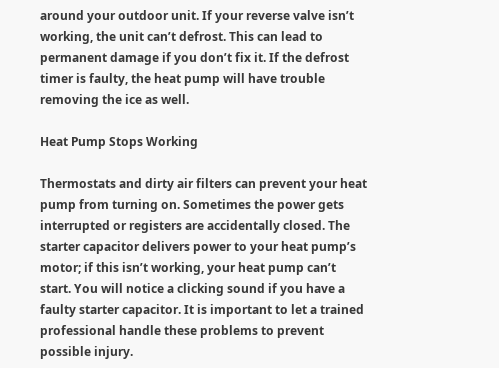around your outdoor unit. If your reverse valve isn’t working, the unit can’t defrost. This can lead to permanent damage if you don’t fix it. If the defrost timer is faulty, the heat pump will have trouble removing the ice as well.

Heat Pump Stops Working

Thermostats and dirty air filters can prevent your heat pump from turning on. Sometimes the power gets interrupted or registers are accidentally closed. The starter capacitor delivers power to your heat pump’s motor; if this isn’t working, your heat pump can’t start. You will notice a clicking sound if you have a faulty starter capacitor. It is important to let a trained professional handle these problems to prevent possible injury.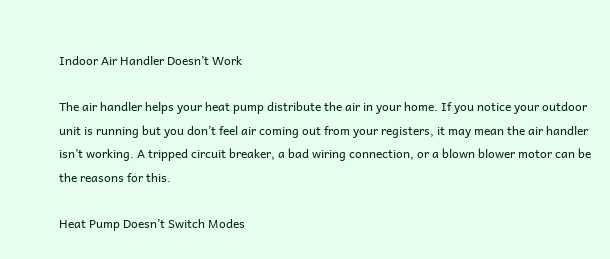Indoor Air Handler Doesn’t Work

The air handler helps your heat pump distribute the air in your home. If you notice your outdoor unit is running but you don’t feel air coming out from your registers, it may mean the air handler isn’t working. A tripped circuit breaker, a bad wiring connection, or a blown blower motor can be the reasons for this.

Heat Pump Doesn’t Switch Modes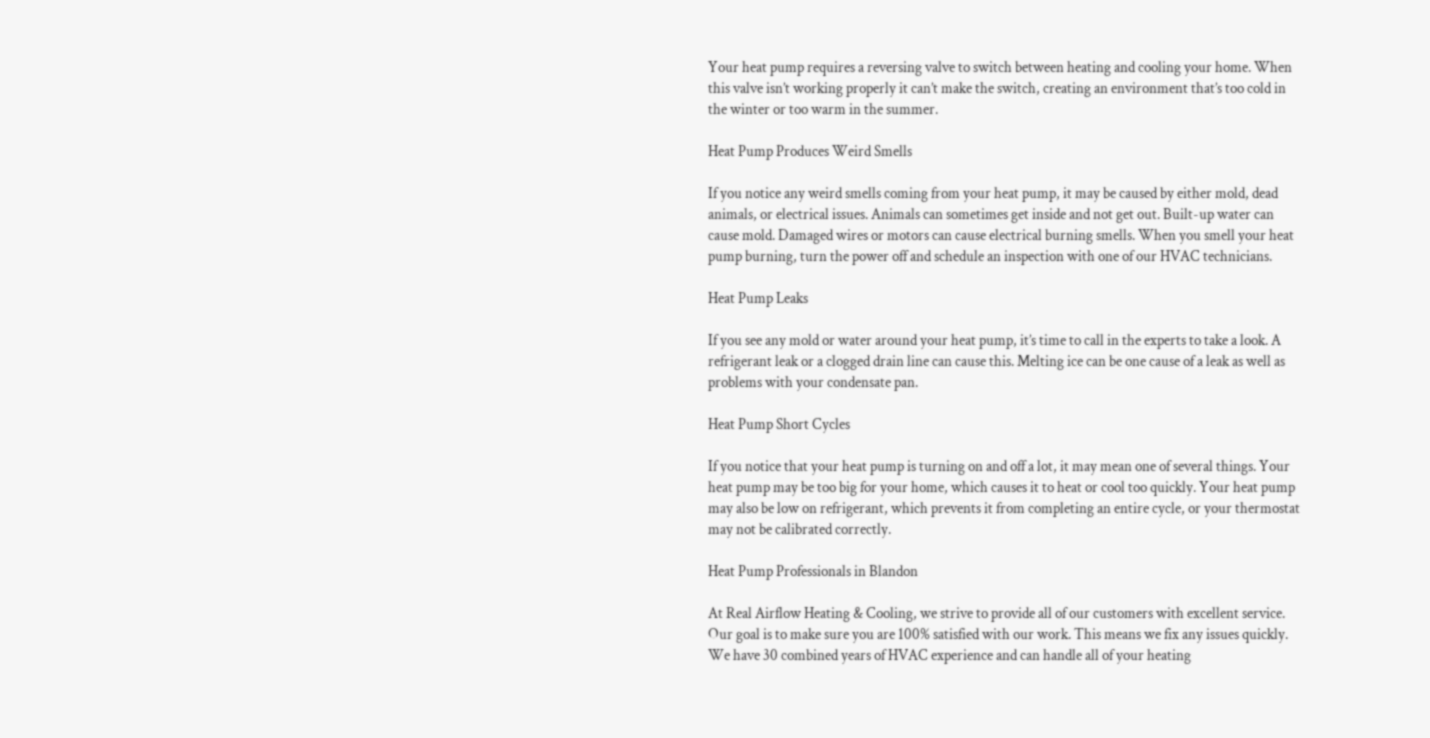Your heat pump requires a reversing valve to switch between heating and cooling your home. When this valve isn’t working properly it can’t make the switch, creating an environment that’s too cold in the winter or too warm in the summer.

Heat Pump Produces Weird Smells

If you notice any weird smells coming from your heat pump, it may be caused by either mold, dead animals, or electrical issues. Animals can sometimes get inside and not get out. Built-up water can cause mold. Damaged wires or motors can cause electrical burning smells. When you smell your heat pump burning, turn the power off and schedule an inspection with one of our HVAC technicians.

Heat Pump Leaks

If you see any mold or water around your heat pump, it’s time to call in the experts to take a look. A refrigerant leak or a clogged drain line can cause this. Melting ice can be one cause of a leak as well as problems with your condensate pan.

Heat Pump Short Cycles

If you notice that your heat pump is turning on and off a lot, it may mean one of several things. Your heat pump may be too big for your home, which causes it to heat or cool too quickly. Your heat pump may also be low on refrigerant, which prevents it from completing an entire cycle, or your thermostat may not be calibrated correctly.

Heat Pump Professionals in Blandon

At Real Airflow Heating & Cooling, we strive to provide all of our customers with excellent service. Our goal is to make sure you are 100% satisfied with our work. This means we fix any issues quickly. We have 30 combined years of HVAC experience and can handle all of your heating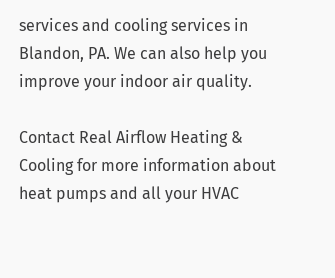services and cooling services in Blandon, PA. We can also help you improve your indoor air quality.

Contact Real Airflow Heating & Cooling for more information about heat pumps and all your HVAC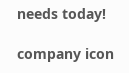needs today!

company icon